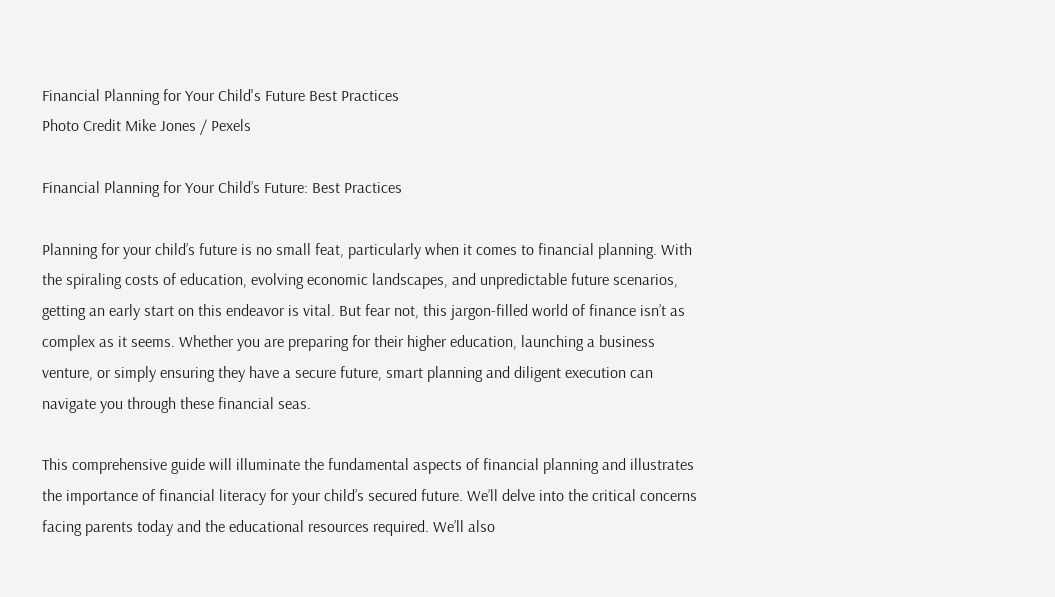Financial Planning for Your Child's Future Best Practices
Photo Credit Mike Jones / Pexels

Financial Planning for Your Child’s Future: Best Practices

Planning for your child’s future is no small feat, particularly when it comes to financial planning. With the spiraling costs of education, evolving economic landscapes, and unpredictable future scenarios, getting an early start on this endeavor is vital. But fear not, this jargon-filled world of finance isn’t as complex as it seems. Whether you are preparing for their higher education, launching a business venture, or simply ensuring they have a secure future, smart planning and diligent execution can navigate you through these financial seas.

This comprehensive guide will illuminate the fundamental aspects of financial planning and illustrates the importance of financial literacy for your child’s secured future. We’ll delve into the critical concerns facing parents today and the educational resources required. We’ll also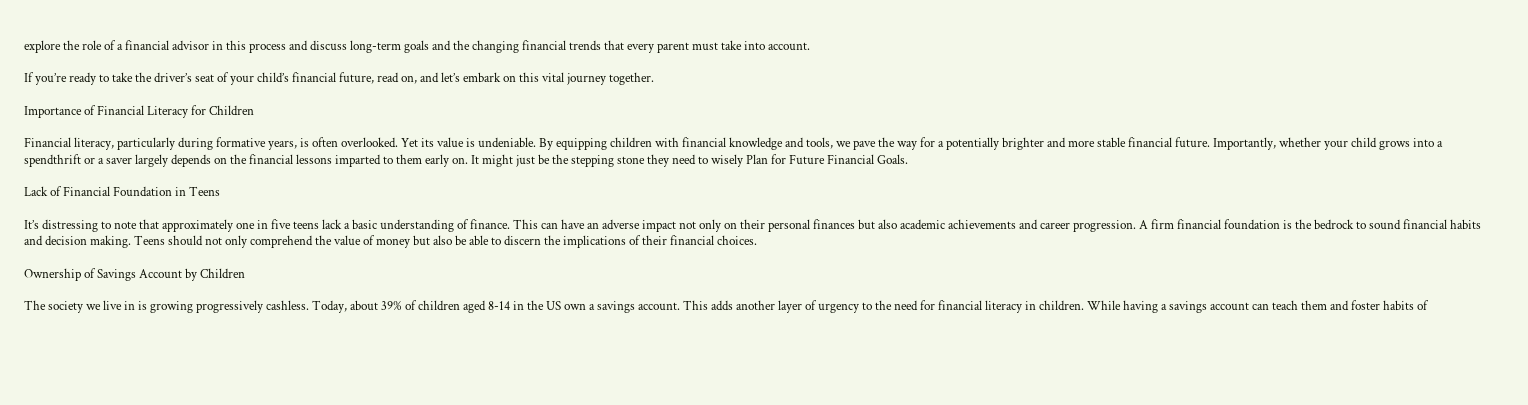explore the role of a financial advisor in this process and discuss long-term goals and the changing financial trends that every parent must take into account.

If you’re ready to take the driver’s seat of your child’s financial future, read on, and let’s embark on this vital journey together.

Importance of Financial Literacy for Children

Financial literacy, particularly during formative years, is often overlooked. Yet its value is undeniable. By equipping children with financial knowledge and tools, we pave the way for a potentially brighter and more stable financial future. Importantly, whether your child grows into a spendthrift or a saver largely depends on the financial lessons imparted to them early on. It might just be the stepping stone they need to wisely Plan for Future Financial Goals.

Lack of Financial Foundation in Teens

It’s distressing to note that approximately one in five teens lack a basic understanding of finance. This can have an adverse impact not only on their personal finances but also academic achievements and career progression. A firm financial foundation is the bedrock to sound financial habits and decision making. Teens should not only comprehend the value of money but also be able to discern the implications of their financial choices.

Ownership of Savings Account by Children

The society we live in is growing progressively cashless. Today, about 39% of children aged 8-14 in the US own a savings account. This adds another layer of urgency to the need for financial literacy in children. While having a savings account can teach them and foster habits of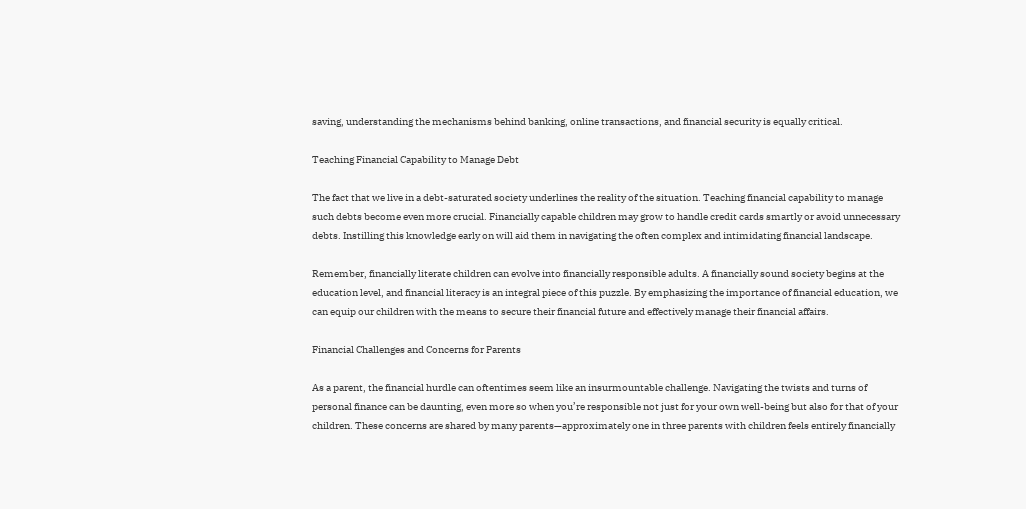saving, understanding the mechanisms behind banking, online transactions, and financial security is equally critical.

Teaching Financial Capability to Manage Debt

The fact that we live in a debt-saturated society underlines the reality of the situation. Teaching financial capability to manage such debts become even more crucial. Financially capable children may grow to handle credit cards smartly or avoid unnecessary debts. Instilling this knowledge early on will aid them in navigating the often complex and intimidating financial landscape.

Remember, financially literate children can evolve into financially responsible adults. A financially sound society begins at the education level, and financial literacy is an integral piece of this puzzle. By emphasizing the importance of financial education, we can equip our children with the means to secure their financial future and effectively manage their financial affairs.

Financial Challenges and Concerns for Parents

As a parent, the financial hurdle can oftentimes seem like an insurmountable challenge. Navigating the twists and turns of personal finance can be daunting, even more so when you’re responsible not just for your own well-being but also for that of your children. These concerns are shared by many parents—approximately one in three parents with children feels entirely financially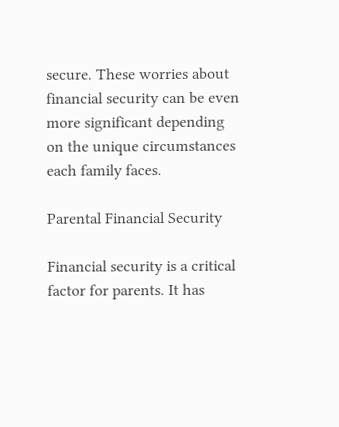secure. These worries about financial security can be even more significant depending on the unique circumstances each family faces.

Parental Financial Security

Financial security is a critical factor for parents. It has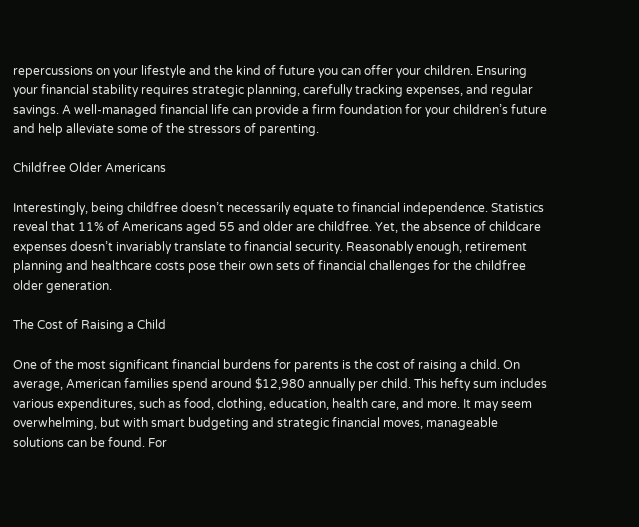repercussions on your lifestyle and the kind of future you can offer your children. Ensuring your financial stability requires strategic planning, carefully tracking expenses, and regular savings. A well-managed financial life can provide a firm foundation for your children’s future and help alleviate some of the stressors of parenting.

Childfree Older Americans

Interestingly, being childfree doesn’t necessarily equate to financial independence. Statistics reveal that 11% of Americans aged 55 and older are childfree. Yet, the absence of childcare expenses doesn’t invariably translate to financial security. Reasonably enough, retirement planning and healthcare costs pose their own sets of financial challenges for the childfree older generation.

The Cost of Raising a Child

One of the most significant financial burdens for parents is the cost of raising a child. On average, American families spend around $12,980 annually per child. This hefty sum includes various expenditures, such as food, clothing, education, health care, and more. It may seem overwhelming, but with smart budgeting and strategic financial moves, manageable solutions can be found. For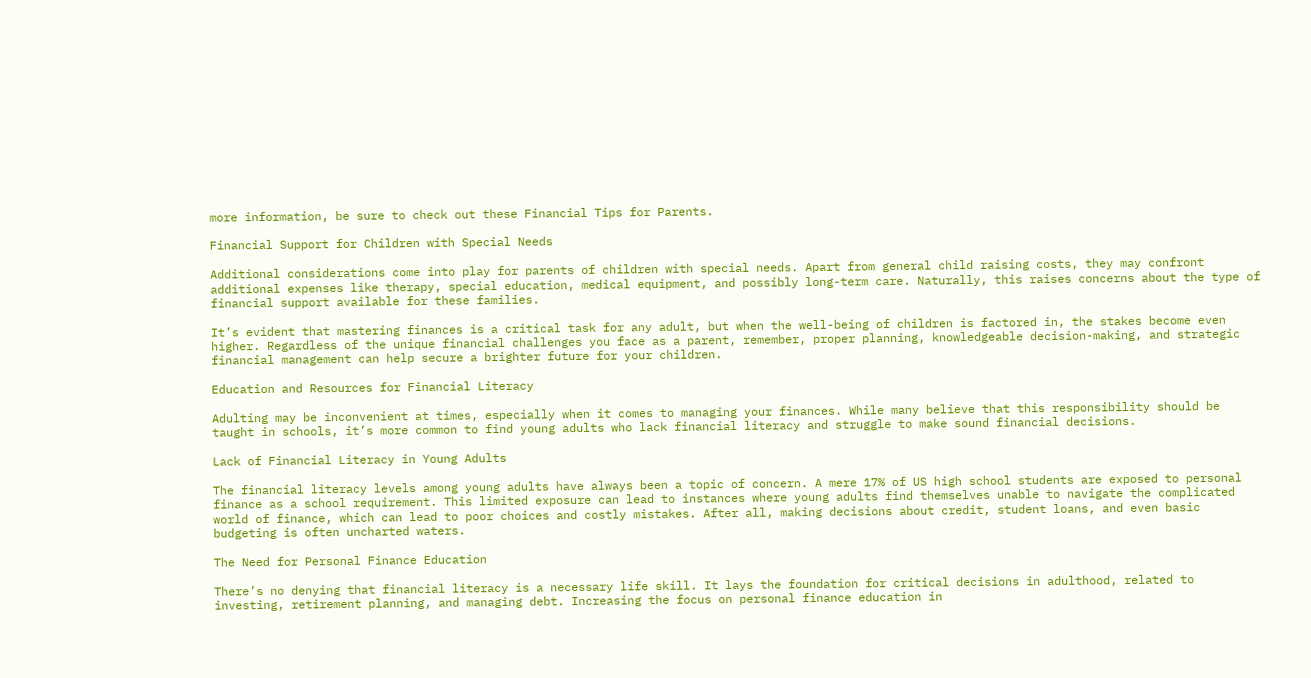more information, be sure to check out these Financial Tips for Parents.

Financial Support for Children with Special Needs

Additional considerations come into play for parents of children with special needs. Apart from general child raising costs, they may confront additional expenses like therapy, special education, medical equipment, and possibly long-term care. Naturally, this raises concerns about the type of financial support available for these families.

It’s evident that mastering finances is a critical task for any adult, but when the well-being of children is factored in, the stakes become even higher. Regardless of the unique financial challenges you face as a parent, remember, proper planning, knowledgeable decision-making, and strategic financial management can help secure a brighter future for your children.

Education and Resources for Financial Literacy

Adulting may be inconvenient at times, especially when it comes to managing your finances. While many believe that this responsibility should be taught in schools, it’s more common to find young adults who lack financial literacy and struggle to make sound financial decisions.

Lack of Financial Literacy in Young Adults

The financial literacy levels among young adults have always been a topic of concern. A mere 17% of US high school students are exposed to personal finance as a school requirement. This limited exposure can lead to instances where young adults find themselves unable to navigate the complicated world of finance, which can lead to poor choices and costly mistakes. After all, making decisions about credit, student loans, and even basic budgeting is often uncharted waters.

The Need for Personal Finance Education

There’s no denying that financial literacy is a necessary life skill. It lays the foundation for critical decisions in adulthood, related to investing, retirement planning, and managing debt. Increasing the focus on personal finance education in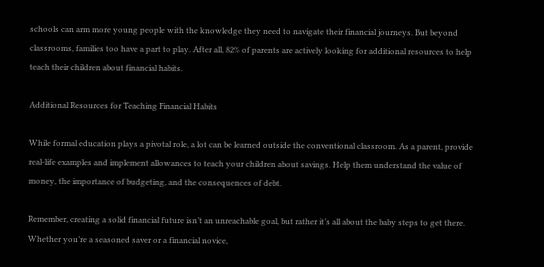schools can arm more young people with the knowledge they need to navigate their financial journeys. But beyond classrooms, families too have a part to play. After all, 82% of parents are actively looking for additional resources to help teach their children about financial habits.

Additional Resources for Teaching Financial Habits

While formal education plays a pivotal role, a lot can be learned outside the conventional classroom. As a parent, provide real-life examples and implement allowances to teach your children about savings. Help them understand the value of money, the importance of budgeting, and the consequences of debt.

Remember, creating a solid financial future isn’t an unreachable goal, but rather it’s all about the baby steps to get there. Whether you’re a seasoned saver or a financial novice,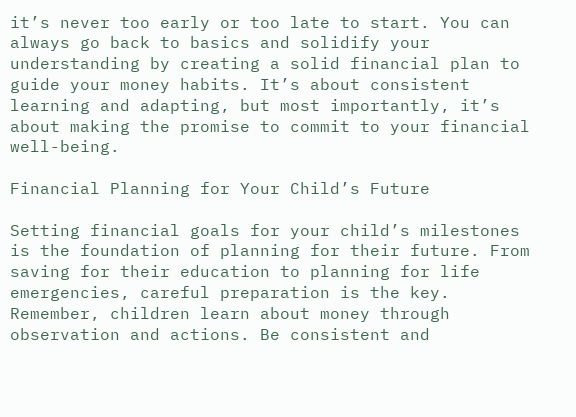it’s never too early or too late to start. You can always go back to basics and solidify your understanding by creating a solid financial plan to guide your money habits. It’s about consistent learning and adapting, but most importantly, it’s about making the promise to commit to your financial well-being.

Financial Planning for Your Child’s Future

Setting financial goals for your child’s milestones is the foundation of planning for their future. From saving for their education to planning for life emergencies, careful preparation is the key. Remember, children learn about money through observation and actions. Be consistent and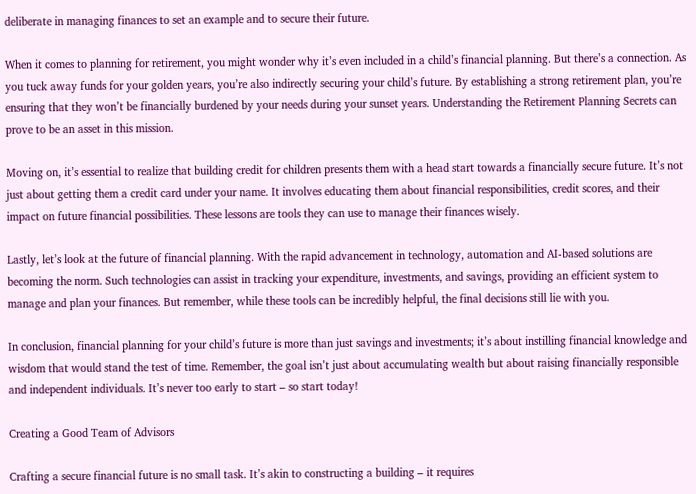deliberate in managing finances to set an example and to secure their future.

When it comes to planning for retirement, you might wonder why it’s even included in a child’s financial planning. But there’s a connection. As you tuck away funds for your golden years, you’re also indirectly securing your child’s future. By establishing a strong retirement plan, you’re ensuring that they won’t be financially burdened by your needs during your sunset years. Understanding the Retirement Planning Secrets can prove to be an asset in this mission.

Moving on, it’s essential to realize that building credit for children presents them with a head start towards a financially secure future. It’s not just about getting them a credit card under your name. It involves educating them about financial responsibilities, credit scores, and their impact on future financial possibilities. These lessons are tools they can use to manage their finances wisely.

Lastly, let’s look at the future of financial planning. With the rapid advancement in technology, automation and AI-based solutions are becoming the norm. Such technologies can assist in tracking your expenditure, investments, and savings, providing an efficient system to manage and plan your finances. But remember, while these tools can be incredibly helpful, the final decisions still lie with you.

In conclusion, financial planning for your child’s future is more than just savings and investments; it’s about instilling financial knowledge and wisdom that would stand the test of time. Remember, the goal isn’t just about accumulating wealth but about raising financially responsible and independent individuals. It’s never too early to start – so start today!

Creating a Good Team of Advisors

Crafting a secure financial future is no small task. It’s akin to constructing a building – it requires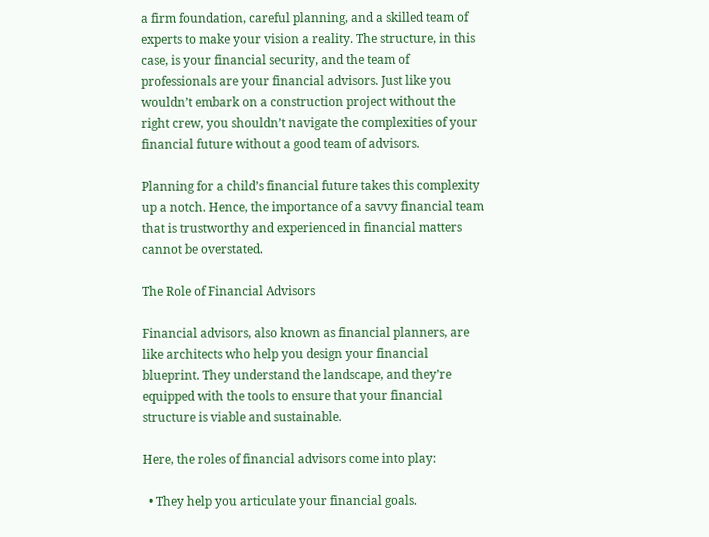a firm foundation, careful planning, and a skilled team of experts to make your vision a reality. The structure, in this case, is your financial security, and the team of professionals are your financial advisors. Just like you wouldn’t embark on a construction project without the right crew, you shouldn’t navigate the complexities of your financial future without a good team of advisors.

Planning for a child’s financial future takes this complexity up a notch. Hence, the importance of a savvy financial team that is trustworthy and experienced in financial matters cannot be overstated.

The Role of Financial Advisors

Financial advisors, also known as financial planners, are like architects who help you design your financial blueprint. They understand the landscape, and they’re equipped with the tools to ensure that your financial structure is viable and sustainable.

Here, the roles of financial advisors come into play:

  • They help you articulate your financial goals.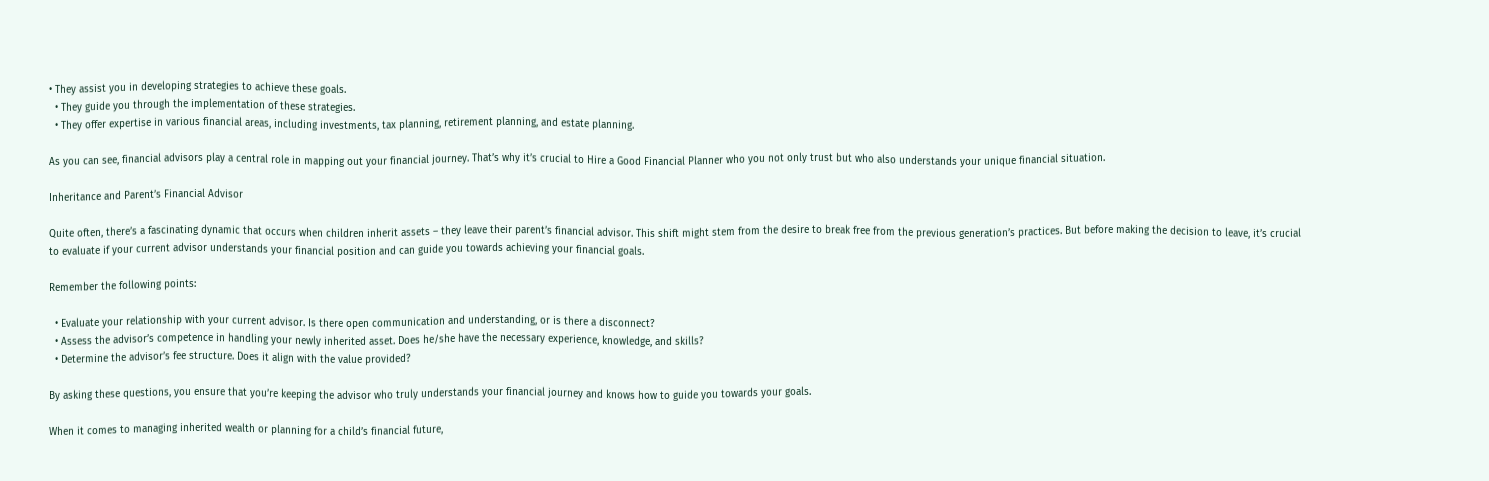• They assist you in developing strategies to achieve these goals.
  • They guide you through the implementation of these strategies.
  • They offer expertise in various financial areas, including investments, tax planning, retirement planning, and estate planning.

As you can see, financial advisors play a central role in mapping out your financial journey. That’s why it’s crucial to Hire a Good Financial Planner who you not only trust but who also understands your unique financial situation.

Inheritance and Parent’s Financial Advisor

Quite often, there’s a fascinating dynamic that occurs when children inherit assets – they leave their parent’s financial advisor. This shift might stem from the desire to break free from the previous generation’s practices. But before making the decision to leave, it’s crucial to evaluate if your current advisor understands your financial position and can guide you towards achieving your financial goals.

Remember the following points:

  • Evaluate your relationship with your current advisor. Is there open communication and understanding, or is there a disconnect?
  • Assess the advisor’s competence in handling your newly inherited asset. Does he/she have the necessary experience, knowledge, and skills?
  • Determine the advisor’s fee structure. Does it align with the value provided?

By asking these questions, you ensure that you’re keeping the advisor who truly understands your financial journey and knows how to guide you towards your goals.

When it comes to managing inherited wealth or planning for a child’s financial future,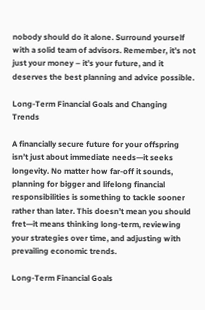nobody should do it alone. Surround yourself with a solid team of advisors. Remember, it’s not just your money – it’s your future, and it deserves the best planning and advice possible.

Long-Term Financial Goals and Changing Trends

A financially secure future for your offspring isn’t just about immediate needs—it seeks longevity. No matter how far-off it sounds, planning for bigger and lifelong financial responsibilities is something to tackle sooner rather than later. This doesn’t mean you should fret—it means thinking long-term, reviewing your strategies over time, and adjusting with prevailing economic trends.

Long-Term Financial Goals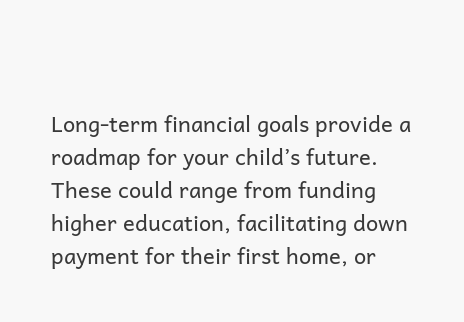Long-term financial goals provide a roadmap for your child’s future. These could range from funding higher education, facilitating down payment for their first home, or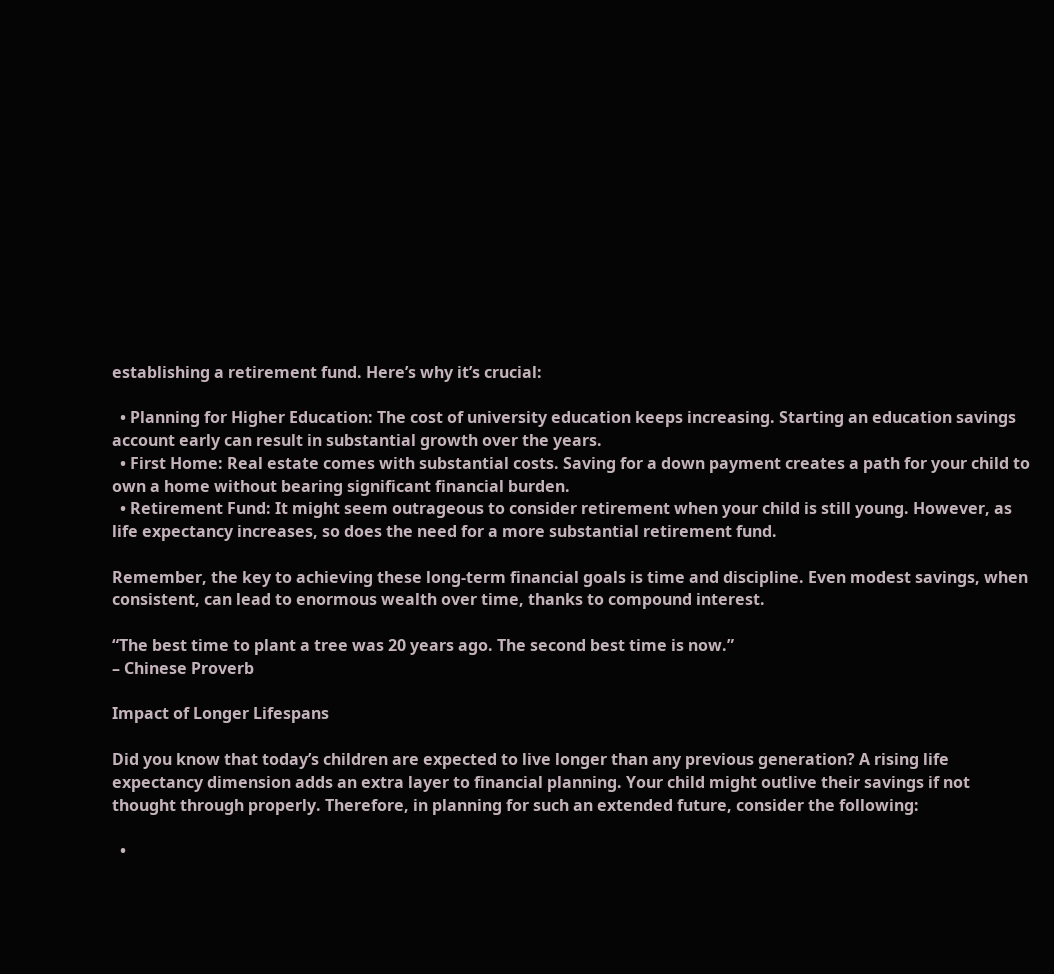establishing a retirement fund. Here’s why it’s crucial:

  • Planning for Higher Education: The cost of university education keeps increasing. Starting an education savings account early can result in substantial growth over the years.
  • First Home: Real estate comes with substantial costs. Saving for a down payment creates a path for your child to own a home without bearing significant financial burden.
  • Retirement Fund: It might seem outrageous to consider retirement when your child is still young. However, as life expectancy increases, so does the need for a more substantial retirement fund.

Remember, the key to achieving these long-term financial goals is time and discipline. Even modest savings, when consistent, can lead to enormous wealth over time, thanks to compound interest.

“The best time to plant a tree was 20 years ago. The second best time is now.”
– Chinese Proverb

Impact of Longer Lifespans

Did you know that today’s children are expected to live longer than any previous generation? A rising life expectancy dimension adds an extra layer to financial planning. Your child might outlive their savings if not thought through properly. Therefore, in planning for such an extended future, consider the following:

  •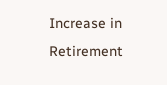Increase in Retirement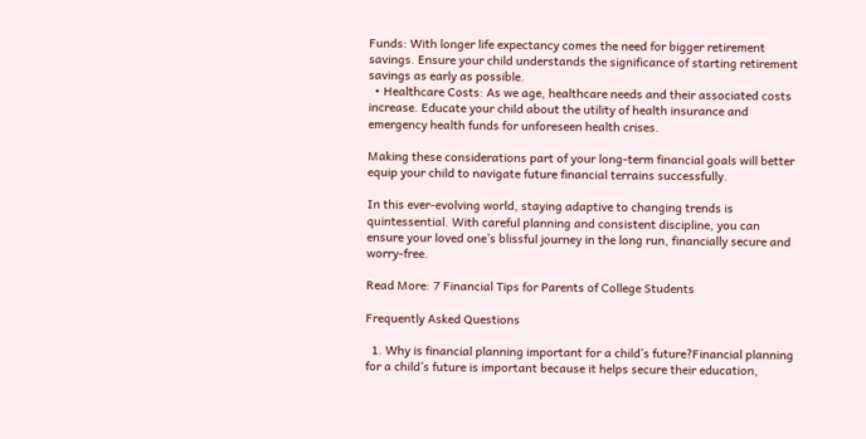Funds: With longer life expectancy comes the need for bigger retirement savings. Ensure your child understands the significance of starting retirement savings as early as possible.
  • Healthcare Costs: As we age, healthcare needs and their associated costs increase. Educate your child about the utility of health insurance and emergency health funds for unforeseen health crises.

Making these considerations part of your long-term financial goals will better equip your child to navigate future financial terrains successfully.

In this ever-evolving world, staying adaptive to changing trends is quintessential. With careful planning and consistent discipline, you can ensure your loved one’s blissful journey in the long run, financially secure and worry-free.

Read More: 7 Financial Tips for Parents of College Students

Frequently Asked Questions

  1. Why is financial planning important for a child’s future?Financial planning for a child’s future is important because it helps secure their education,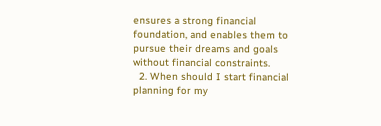ensures a strong financial foundation, and enables them to pursue their dreams and goals without financial constraints.
  2. When should I start financial planning for my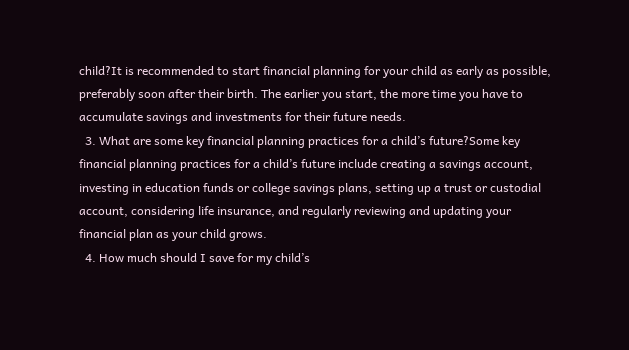child?It is recommended to start financial planning for your child as early as possible, preferably soon after their birth. The earlier you start, the more time you have to accumulate savings and investments for their future needs.
  3. What are some key financial planning practices for a child’s future?Some key financial planning practices for a child’s future include creating a savings account, investing in education funds or college savings plans, setting up a trust or custodial account, considering life insurance, and regularly reviewing and updating your financial plan as your child grows.
  4. How much should I save for my child’s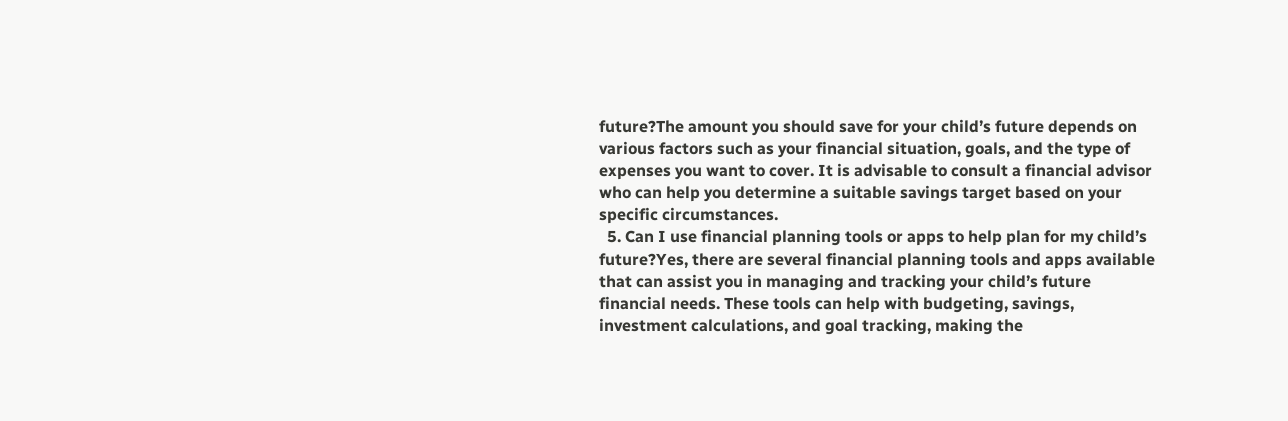future?The amount you should save for your child’s future depends on various factors such as your financial situation, goals, and the type of expenses you want to cover. It is advisable to consult a financial advisor who can help you determine a suitable savings target based on your specific circumstances.
  5. Can I use financial planning tools or apps to help plan for my child’s future?Yes, there are several financial planning tools and apps available that can assist you in managing and tracking your child’s future financial needs. These tools can help with budgeting, savings, investment calculations, and goal tracking, making the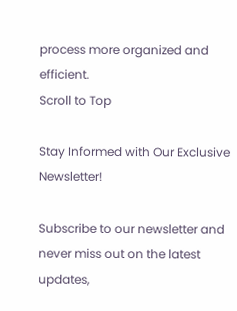process more organized and efficient.
Scroll to Top

Stay Informed with Our Exclusive Newsletter!

Subscribe to our newsletter and never miss out on the latest updates,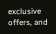exclusive offers, and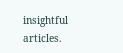insightful articles.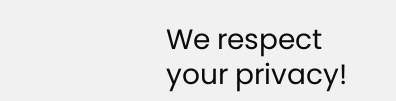We respect your privacy!